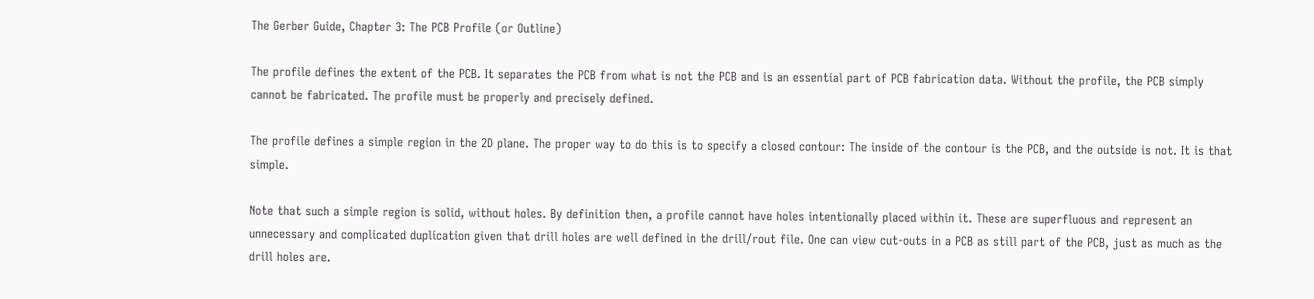The Gerber Guide, Chapter 3: The PCB Profile (or Outline)

The profile defines the extent of the PCB. It separates the PCB from what is not the PCB and is an essential part of PCB fabrication data. Without the profile, the PCB simply cannot be fabricated. The profile must be properly and precisely defined.

The profile defines a simple region in the 2D plane. The proper way to do this is to specify a closed contour: The inside of the contour is the PCB, and the outside is not. It is that simple.

Note that such a simple region is solid, without holes. By definition then, a profile cannot have holes intentionally placed within it. These are superfluous and represent an unnecessary and complicated duplication given that drill holes are well defined in the drill/rout file. One can view cut-outs in a PCB as still part of the PCB, just as much as the drill holes are.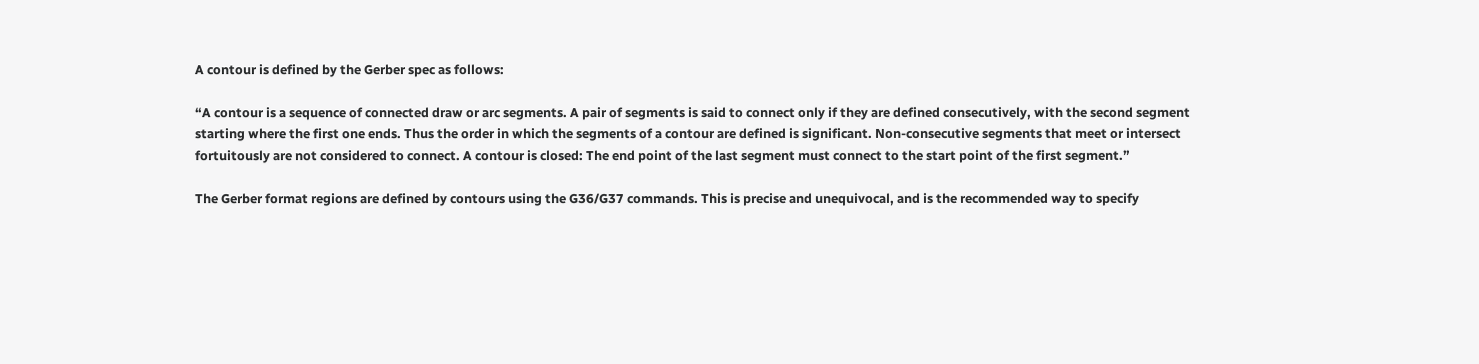A contour is defined by the Gerber spec as follows:

“A contour is a sequence of connected draw or arc segments. A pair of segments is said to connect only if they are defined consecutively, with the second segment starting where the first one ends. Thus the order in which the segments of a contour are defined is significant. Non-consecutive segments that meet or intersect fortuitously are not considered to connect. A contour is closed: The end point of the last segment must connect to the start point of the first segment.”

The Gerber format regions are defined by contours using the G36/G37 commands. This is precise and unequivocal, and is the recommended way to specify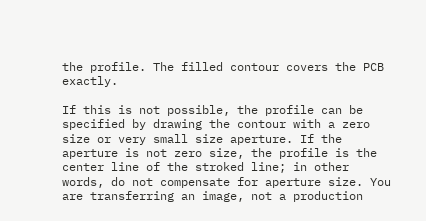the profile. The filled contour covers the PCB exactly.

If this is not possible, the profile can be specified by drawing the contour with a zero size or very small size aperture. If the aperture is not zero size, the profile is the center line of the stroked line; in other words, do not compensate for aperture size. You are transferring an image, not a production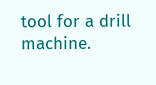tool for a drill machine.